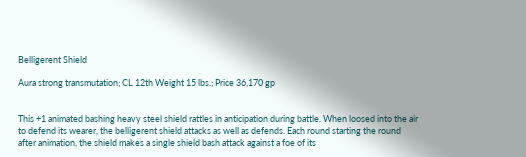Belligerent Shield

Aura strong transmutation; CL 12th Weight 15 lbs.; Price 36,170 gp


This +1 animated bashing heavy steel shield rattles in anticipation during battle. When loosed into the air to defend its wearer, the belligerent shield attacks as well as defends. Each round starting the round after animation, the shield makes a single shield bash attack against a foe of its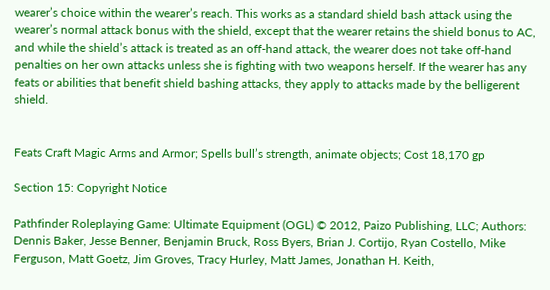wearer’s choice within the wearer’s reach. This works as a standard shield bash attack using the wearer’s normal attack bonus with the shield, except that the wearer retains the shield bonus to AC, and while the shield’s attack is treated as an off-hand attack, the wearer does not take off-hand penalties on her own attacks unless she is fighting with two weapons herself. If the wearer has any feats or abilities that benefit shield bashing attacks, they apply to attacks made by the belligerent shield.


Feats Craft Magic Arms and Armor; Spells bull’s strength, animate objects; Cost 18,170 gp

Section 15: Copyright Notice

Pathfinder Roleplaying Game: Ultimate Equipment (OGL) © 2012, Paizo Publishing, LLC; Authors: Dennis Baker, Jesse Benner, Benjamin Bruck, Ross Byers, Brian J. Cortijo, Ryan Costello, Mike Ferguson, Matt Goetz, Jim Groves, Tracy Hurley, Matt James, Jonathan H. Keith,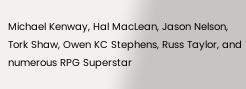Michael Kenway, Hal MacLean, Jason Nelson, Tork Shaw, Owen KC Stephens, Russ Taylor, and numerous RPG Superstar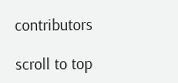contributors

scroll to top